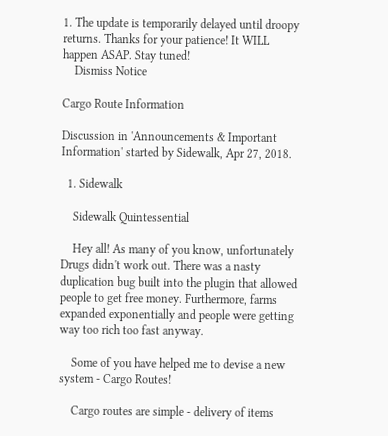1. The update is temporarily delayed until droopy returns. Thanks for your patience! It WILL happen ASAP. Stay tuned!
    Dismiss Notice

Cargo Route Information

Discussion in 'Announcements & Important Information' started by Sidewalk, Apr 27, 2018.

  1. Sidewalk

    Sidewalk Quintessential

    Hey all! As many of you know, unfortunately Drugs didn't work out. There was a nasty duplication bug built into the plugin that allowed people to get free money. Furthermore, farms expanded exponentially and people were getting way too rich too fast anyway.

    Some of you have helped me to devise a new system - Cargo Routes!

    Cargo routes are simple - delivery of items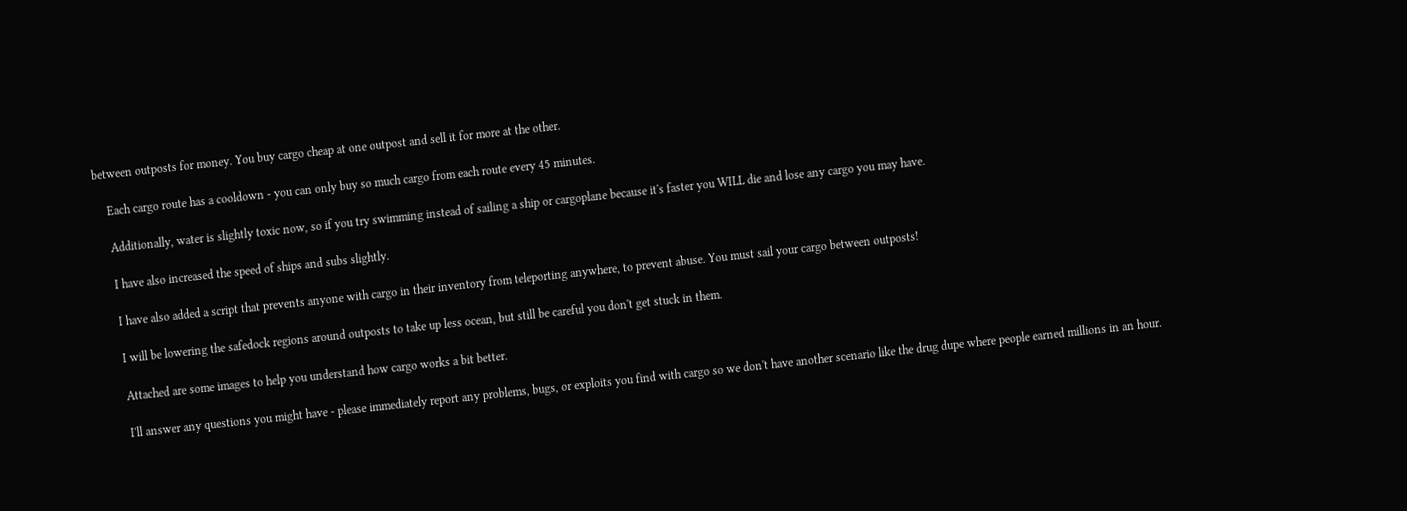between outposts for money. You buy cargo cheap at one outpost and sell it for more at the other.

    Each cargo route has a cooldown - you can only buy so much cargo from each route every 45 minutes.

    Additionally, water is slightly toxic now, so if you try swimming instead of sailing a ship or cargoplane because it's faster you WILL die and lose any cargo you may have.

    I have also increased the speed of ships and subs slightly.

    I have also added a script that prevents anyone with cargo in their inventory from teleporting anywhere, to prevent abuse. You must sail your cargo between outposts!

    I will be lowering the safedock regions around outposts to take up less ocean, but still be careful you don't get stuck in them.

    Attached are some images to help you understand how cargo works a bit better.

    I'll answer any questions you might have - please immediately report any problems, bugs, or exploits you find with cargo so we don't have another scenario like the drug dupe where people earned millions in an hour.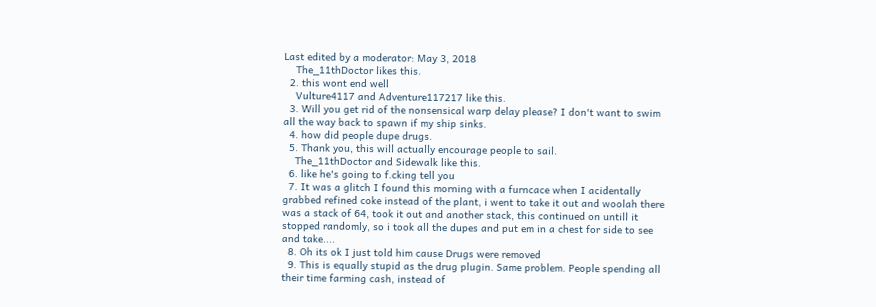Last edited by a moderator: May 3, 2018
    The_11thDoctor likes this.
  2. this wont end well
    Vulture4117 and Adventure117217 like this.
  3. Will you get rid of the nonsensical warp delay please? I don't want to swim all the way back to spawn if my ship sinks.
  4. how did people dupe drugs.
  5. Thank you, this will actually encourage people to sail.
    The_11thDoctor and Sidewalk like this.
  6. like he's going to f.cking tell you
  7. It was a glitch I found this morning with a furncace when I acidentally grabbed refined coke instead of the plant, i went to take it out and woolah there was a stack of 64, took it out and another stack, this continued on untill it stopped randomly, so i took all the dupes and put em in a chest for side to see and take....
  8. Oh its ok I just told him cause Drugs were removed
  9. This is equally stupid as the drug plugin. Same problem. People spending all their time farming cash, instead of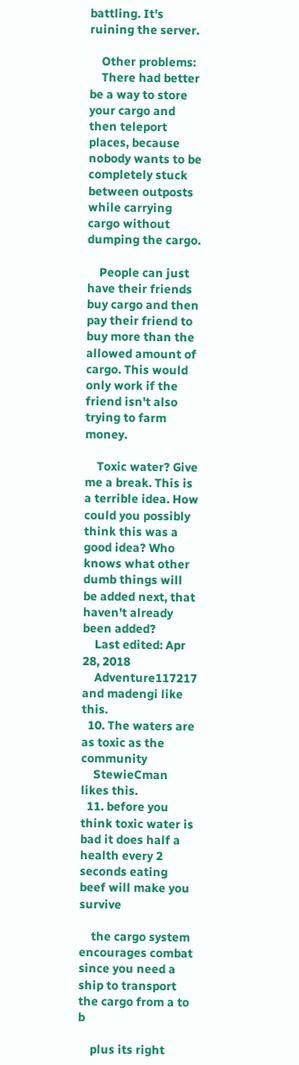battling. It's ruining the server.

    Other problems:
    There had better be a way to store your cargo and then teleport places, because nobody wants to be completely stuck between outposts while carrying cargo without dumping the cargo.

    People can just have their friends buy cargo and then pay their friend to buy more than the allowed amount of cargo. This would only work if the friend isn't also trying to farm money.

    Toxic water? Give me a break. This is a terrible idea. How could you possibly think this was a good idea? Who knows what other dumb things will be added next, that haven't already been added?
    Last edited: Apr 28, 2018
    Adventure117217 and madengi like this.
  10. The waters are as toxic as the community
    StewieCman likes this.
  11. before you think toxic water is bad it does half a health every 2 seconds eating beef will make you survive

    the cargo system encourages combat since you need a ship to transport the cargo from a to b

    plus its right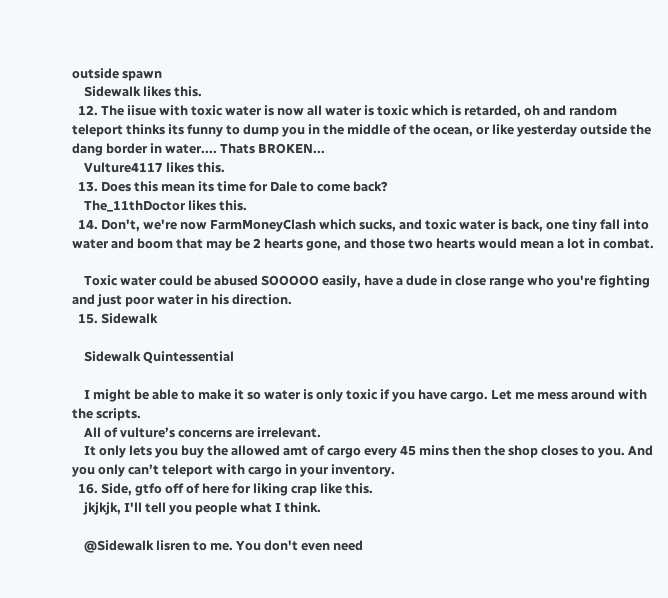outside spawn
    Sidewalk likes this.
  12. The iisue with toxic water is now all water is toxic which is retarded, oh and random teleport thinks its funny to dump you in the middle of the ocean, or like yesterday outside the dang border in water.... Thats BROKEN...
    Vulture4117 likes this.
  13. Does this mean its time for Dale to come back?
    The_11thDoctor likes this.
  14. Don't, we're now FarmMoneyClash which sucks, and toxic water is back, one tiny fall into water and boom that may be 2 hearts gone, and those two hearts would mean a lot in combat.

    Toxic water could be abused SOOOOO easily, have a dude in close range who you're fighting and just poor water in his direction.
  15. Sidewalk

    Sidewalk Quintessential

    I might be able to make it so water is only toxic if you have cargo. Let me mess around with the scripts.
    All of vulture’s concerns are irrelevant.
    It only lets you buy the allowed amt of cargo every 45 mins then the shop closes to you. And you only can’t teleport with cargo in your inventory.
  16. Side, gtfo off of here for liking crap like this.
    jkjkjk, I'll tell you people what I think.

    @Sidewalk lisren to me. You don't even need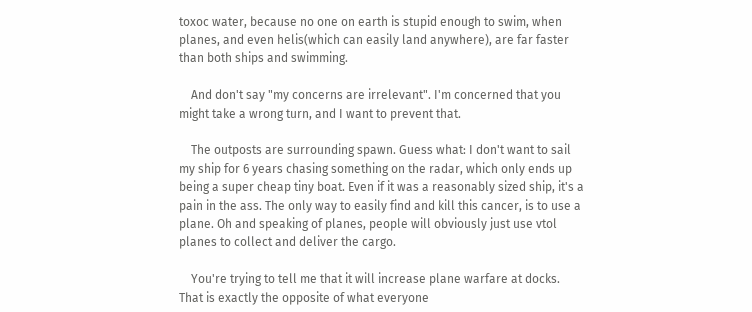toxoc water, because no one on earth is stupid enough to swim, when planes, and even helis(which can easily land anywhere), are far faster than both ships and swimming.

    And don't say "my concerns are irrelevant". I'm concerned that you might take a wrong turn, and I want to prevent that.

    The outposts are surrounding spawn. Guess what: I don't want to sail my ship for 6 years chasing something on the radar, which only ends up being a super cheap tiny boat. Even if it was a reasonably sized ship, it's a pain in the ass. The only way to easily find and kill this cancer, is to use a plane. Oh and speaking of planes, people will obviously just use vtol planes to collect and deliver the cargo.

    You're trying to tell me that it will increase plane warfare at docks. That is exactly the opposite of what everyone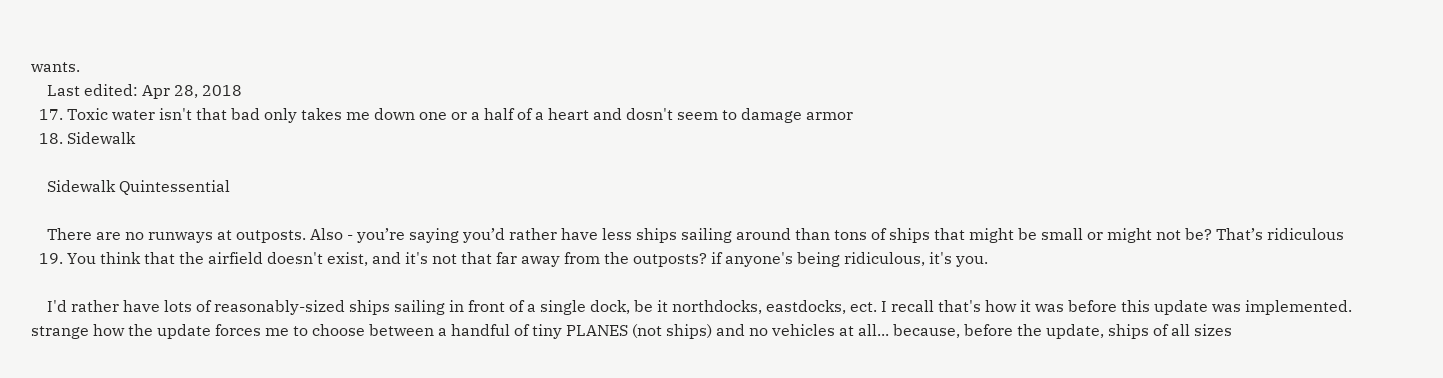wants.
    Last edited: Apr 28, 2018
  17. Toxic water isn't that bad only takes me down one or a half of a heart and dosn't seem to damage armor
  18. Sidewalk

    Sidewalk Quintessential

    There are no runways at outposts. Also - you’re saying you’d rather have less ships sailing around than tons of ships that might be small or might not be? That’s ridiculous
  19. You think that the airfield doesn't exist, and it's not that far away from the outposts? if anyone's being ridiculous, it's you.

    I'd rather have lots of reasonably-sized ships sailing in front of a single dock, be it northdocks, eastdocks, ect. I recall that's how it was before this update was implemented. strange how the update forces me to choose between a handful of tiny PLANES (not ships) and no vehicles at all... because, before the update, ships of all sizes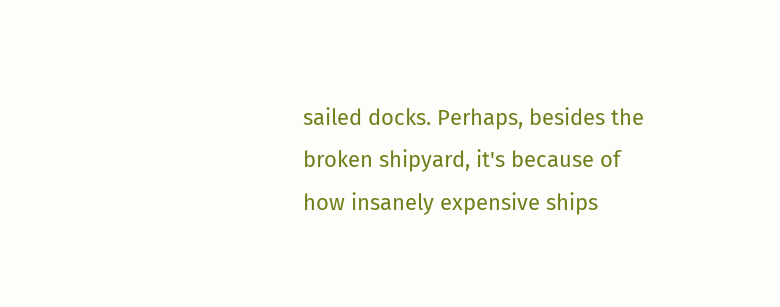sailed docks. Perhaps, besides the broken shipyard, it's because of how insanely expensive ships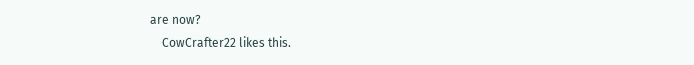are now?
    CowCrafter22 likes this.